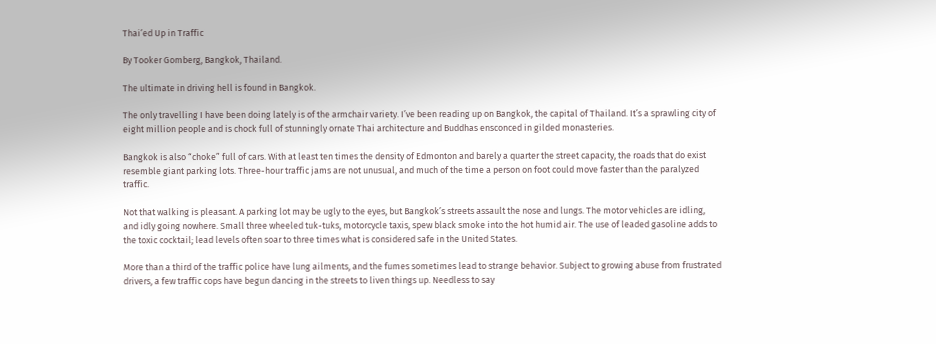Thai’ed Up in Traffic

By Tooker Gomberg, Bangkok, Thailand.

The ultimate in driving hell is found in Bangkok.

The only travelling I have been doing lately is of the armchair variety. I’ve been reading up on Bangkok, the capital of Thailand. It’s a sprawling city of eight million people and is chock full of stunningly ornate Thai architecture and Buddhas ensconced in gilded monasteries.

Bangkok is also “choke” full of cars. With at least ten times the density of Edmonton and barely a quarter the street capacity, the roads that do exist resemble giant parking lots. Three-hour traffic jams are not unusual, and much of the time a person on foot could move faster than the paralyzed traffic.

Not that walking is pleasant. A parking lot may be ugly to the eyes, but Bangkok’s streets assault the nose and lungs. The motor vehicles are idling, and idly going nowhere. Small three wheeled tuk-tuks, motorcycle taxis, spew black smoke into the hot humid air. The use of leaded gasoline adds to the toxic cocktail; lead levels often soar to three times what is considered safe in the United States.

More than a third of the traffic police have lung ailments, and the fumes sometimes lead to strange behavior. Subject to growing abuse from frustrated drivers, a few traffic cops have begun dancing in the streets to liven things up. Needless to say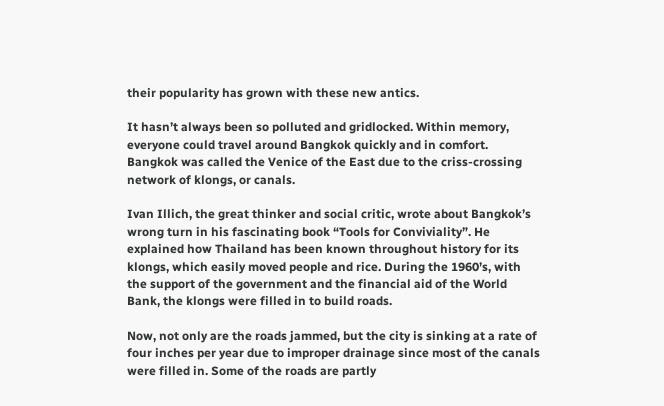their popularity has grown with these new antics.

It hasn’t always been so polluted and gridlocked. Within memory, everyone could travel around Bangkok quickly and in comfort. Bangkok was called the Venice of the East due to the criss-crossing network of klongs, or canals.

Ivan Illich, the great thinker and social critic, wrote about Bangkok’s wrong turn in his fascinating book “Tools for Conviviality”. He explained how Thailand has been known throughout history for its klongs, which easily moved people and rice. During the 1960’s, with the support of the government and the financial aid of the World Bank, the klongs were filled in to build roads.

Now, not only are the roads jammed, but the city is sinking at a rate of four inches per year due to improper drainage since most of the canals were filled in. Some of the roads are partly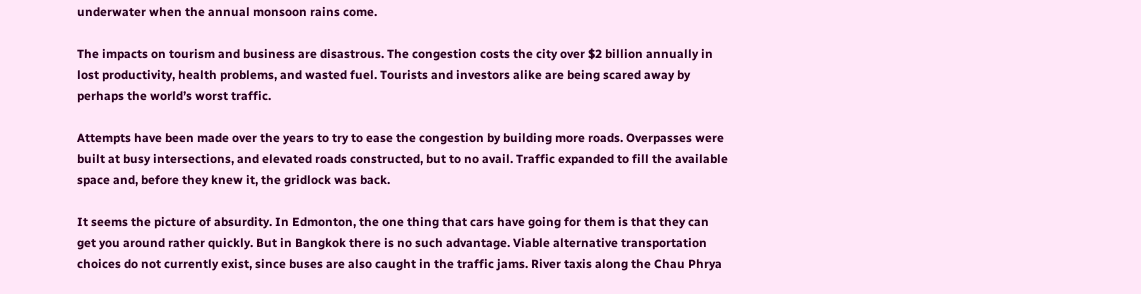underwater when the annual monsoon rains come.

The impacts on tourism and business are disastrous. The congestion costs the city over $2 billion annually in lost productivity, health problems, and wasted fuel. Tourists and investors alike are being scared away by perhaps the world’s worst traffic.

Attempts have been made over the years to try to ease the congestion by building more roads. Overpasses were built at busy intersections, and elevated roads constructed, but to no avail. Traffic expanded to fill the available space and, before they knew it, the gridlock was back.

It seems the picture of absurdity. In Edmonton, the one thing that cars have going for them is that they can get you around rather quickly. But in Bangkok there is no such advantage. Viable alternative transportation choices do not currently exist, since buses are also caught in the traffic jams. River taxis along the Chau Phrya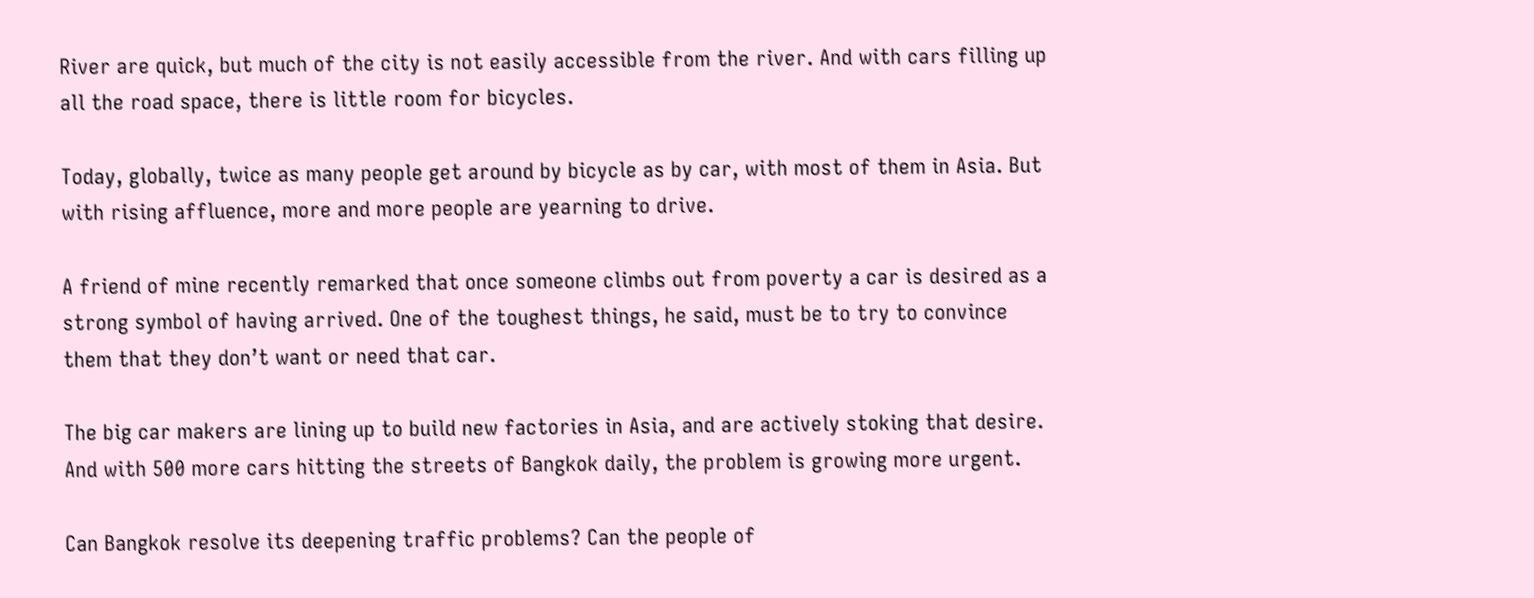River are quick, but much of the city is not easily accessible from the river. And with cars filling up all the road space, there is little room for bicycles.

Today, globally, twice as many people get around by bicycle as by car, with most of them in Asia. But with rising affluence, more and more people are yearning to drive.

A friend of mine recently remarked that once someone climbs out from poverty a car is desired as a strong symbol of having arrived. One of the toughest things, he said, must be to try to convince them that they don’t want or need that car.

The big car makers are lining up to build new factories in Asia, and are actively stoking that desire. And with 500 more cars hitting the streets of Bangkok daily, the problem is growing more urgent.

Can Bangkok resolve its deepening traffic problems? Can the people of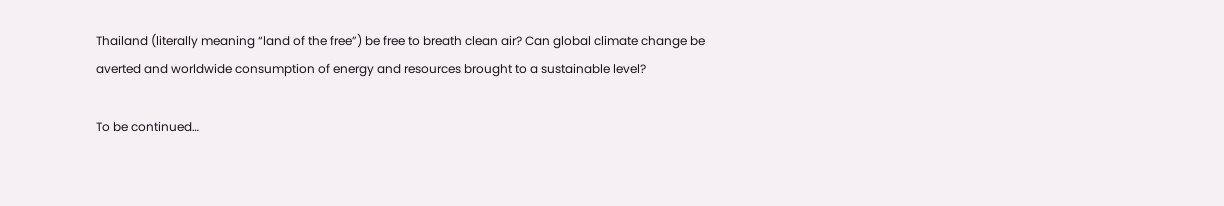Thailand (literally meaning “land of the free”) be free to breath clean air? Can global climate change be averted and worldwide consumption of energy and resources brought to a sustainable level?

To be continued…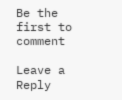Be the first to comment

Leave a Reply